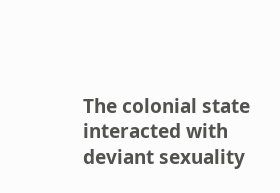The colonial state interacted with deviant sexuality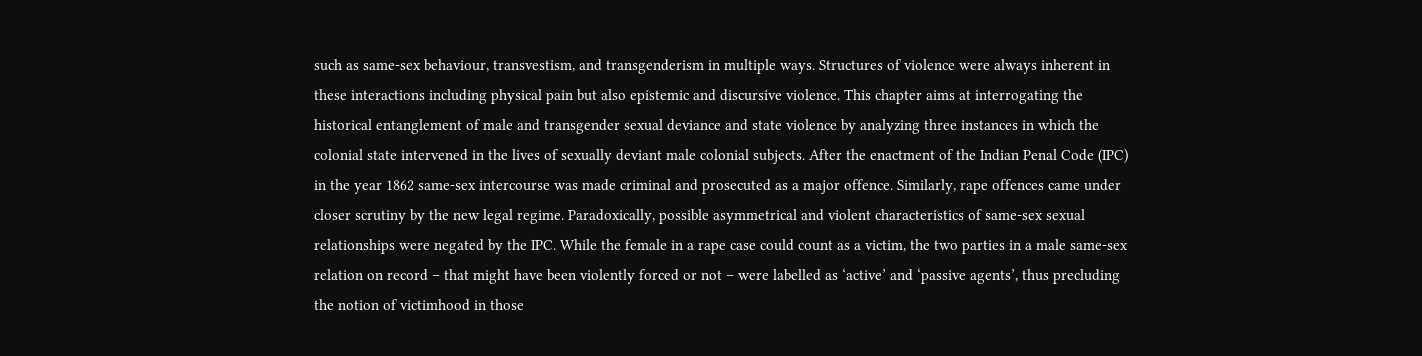such as same-sex behaviour, transvestism, and transgenderism in multiple ways. Structures of violence were always inherent in these interactions including physical pain but also epistemic and discursive violence. This chapter aims at interrogating the historical entanglement of male and transgender sexual deviance and state violence by analyzing three instances in which the colonial state intervened in the lives of sexually deviant male colonial subjects. After the enactment of the Indian Penal Code (IPC) in the year 1862 same-sex intercourse was made criminal and prosecuted as a major offence. Similarly, rape offences came under closer scrutiny by the new legal regime. Paradoxically, possible asymmetrical and violent characteristics of same-sex sexual relationships were negated by the IPC. While the female in a rape case could count as a victim, the two parties in a male same-sex relation on record – that might have been violently forced or not – were labelled as ‘active’ and ‘passive agents’, thus precluding the notion of victimhood in those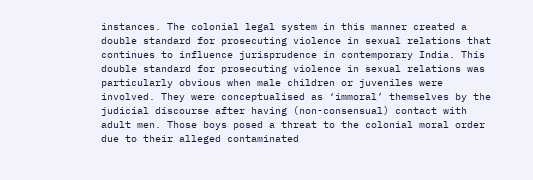instances. The colonial legal system in this manner created a double standard for prosecuting violence in sexual relations that continues to influence jurisprudence in contemporary India. This double standard for prosecuting violence in sexual relations was particularly obvious when male children or juveniles were involved. They were conceptualised as ‘immoral’ themselves by the judicial discourse after having (non-consensual) contact with adult men. Those boys posed a threat to the colonial moral order due to their alleged contaminated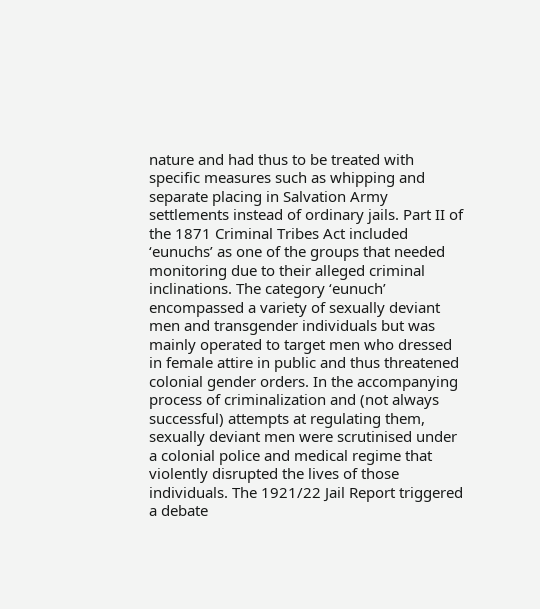nature and had thus to be treated with specific measures such as whipping and separate placing in Salvation Army settlements instead of ordinary jails. Part II of the 1871 Criminal Tribes Act included ‘eunuchs’ as one of the groups that needed monitoring due to their alleged criminal inclinations. The category ‘eunuch’ encompassed a variety of sexually deviant men and transgender individuals but was mainly operated to target men who dressed in female attire in public and thus threatened colonial gender orders. In the accompanying process of criminalization and (not always successful) attempts at regulating them, sexually deviant men were scrutinised under a colonial police and medical regime that violently disrupted the lives of those individuals. The 1921/22 Jail Report triggered a debate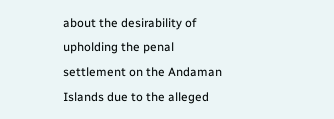about the desirability of upholding the penal settlement on the Andaman Islands due to the alleged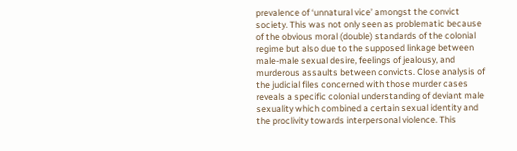prevalence of ‘unnatural vice’ amongst the convict society. This was not only seen as problematic because of the obvious moral (double) standards of the colonial regime but also due to the supposed linkage between male-male sexual desire, feelings of jealousy, and murderous assaults between convicts. Close analysis of the judicial files concerned with those murder cases reveals a specific colonial understanding of deviant male sexuality which combined a certain sexual identity and the proclivity towards interpersonal violence. This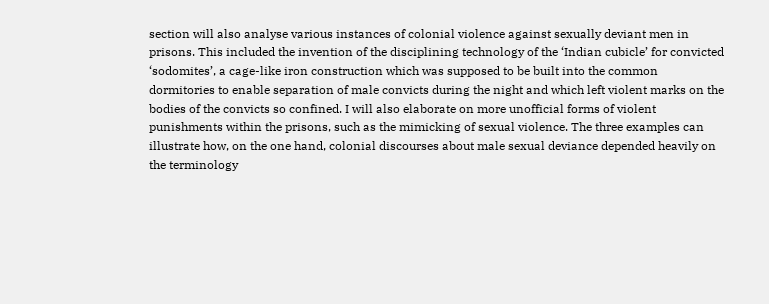section will also analyse various instances of colonial violence against sexually deviant men in prisons. This included the invention of the disciplining technology of the ‘Indian cubicle’ for convicted ‘sodomites’, a cage-like iron construction which was supposed to be built into the common dormitories to enable separation of male convicts during the night and which left violent marks on the bodies of the convicts so confined. I will also elaborate on more unofficial forms of violent punishments within the prisons, such as the mimicking of sexual violence. The three examples can illustrate how, on the one hand, colonial discourses about male sexual deviance depended heavily on the terminology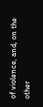of violence, and, on the other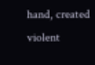hand, created violent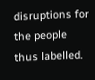disruptions for the people thus labelled.